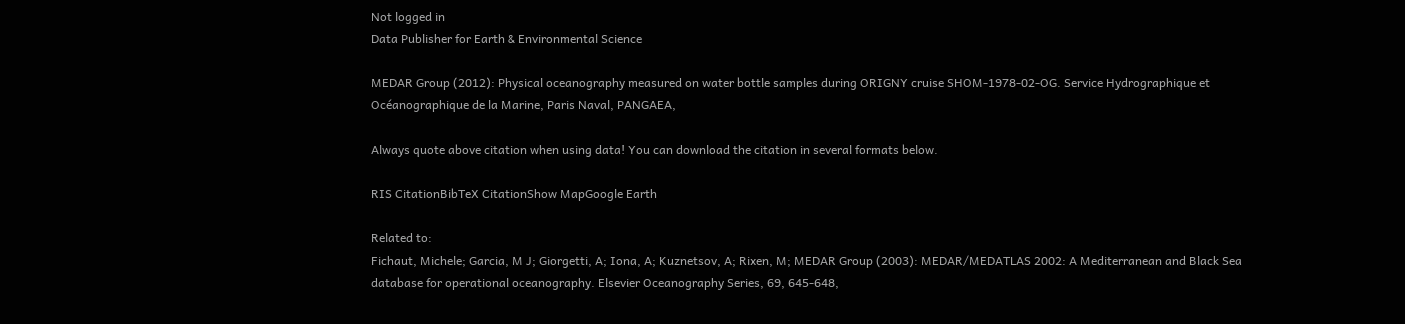Not logged in
Data Publisher for Earth & Environmental Science

MEDAR Group (2012): Physical oceanography measured on water bottle samples during ORIGNY cruise SHOM-1978-02-OG. Service Hydrographique et Océanographique de la Marine, Paris Naval, PANGAEA,

Always quote above citation when using data! You can download the citation in several formats below.

RIS CitationBibTeX CitationShow MapGoogle Earth

Related to:
Fichaut, Michele; Garcia, M J; Giorgetti, A; Iona, A; Kuznetsov, A; Rixen, M; MEDAR Group (2003): MEDAR/MEDATLAS 2002: A Mediterranean and Black Sea database for operational oceanography. Elsevier Oceanography Series, 69, 645-648,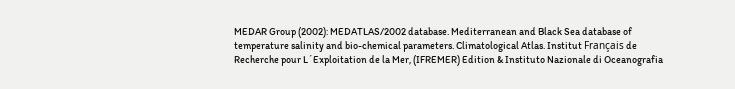MEDAR Group (2002): MEDATLAS/2002 database. Mediterranean and Black Sea database of temperature salinity and bio-chemical parameters. Climatological Atlas. Institut Français de Recherche pour L´Exploitation de la Mer, (IFREMER) Edition & Instituto Nazionale di Oceanografia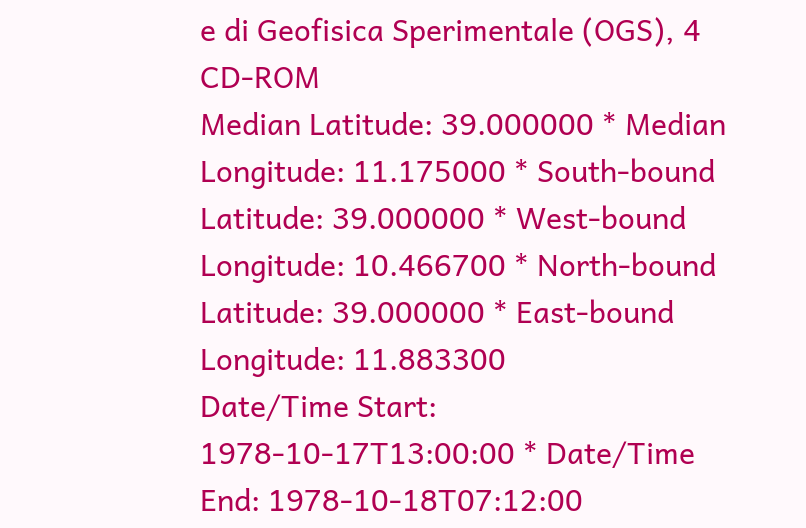e di Geofisica Sperimentale (OGS), 4 CD-ROM
Median Latitude: 39.000000 * Median Longitude: 11.175000 * South-bound Latitude: 39.000000 * West-bound Longitude: 10.466700 * North-bound Latitude: 39.000000 * East-bound Longitude: 11.883300
Date/Time Start: 1978-10-17T13:00:00 * Date/Time End: 1978-10-18T07:12:00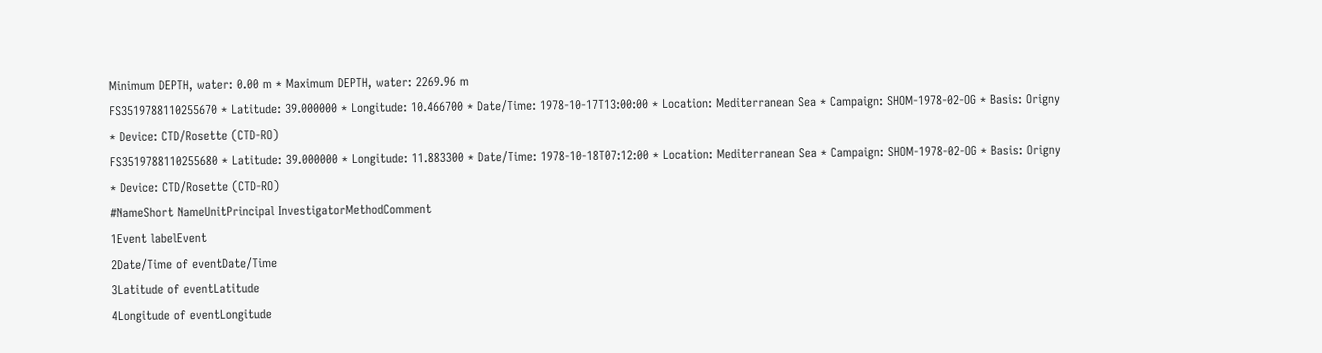Minimum DEPTH, water: 0.00 m * Maximum DEPTH, water: 2269.96 m
FS3519788110255670 * Latitude: 39.000000 * Longitude: 10.466700 * Date/Time: 1978-10-17T13:00:00 * Location: Mediterranean Sea * Campaign: SHOM-1978-02-OG * Basis: Origny * Device: CTD/Rosette (CTD-RO)
FS3519788110255680 * Latitude: 39.000000 * Longitude: 11.883300 * Date/Time: 1978-10-18T07:12:00 * Location: Mediterranean Sea * Campaign: SHOM-1978-02-OG * Basis: Origny * Device: CTD/Rosette (CTD-RO)
#NameShort NameUnitPrincipal InvestigatorMethodComment
1Event labelEvent
2Date/Time of eventDate/Time
3Latitude of eventLatitude
4Longitude of eventLongitude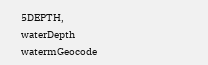5DEPTH, waterDepth watermGeocode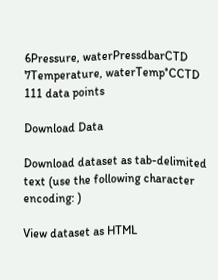6Pressure, waterPressdbarCTD
7Temperature, waterTemp°CCTD
111 data points

Download Data

Download dataset as tab-delimited text (use the following character encoding: )

View dataset as HTML